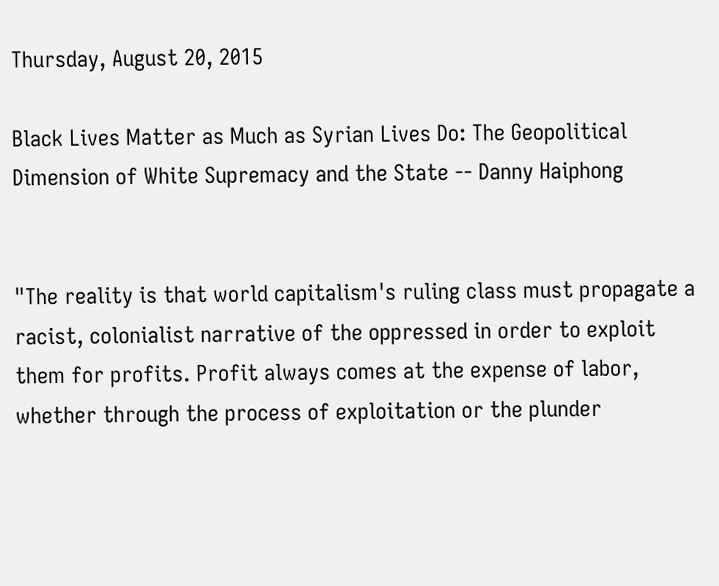Thursday, August 20, 2015

Black Lives Matter as Much as Syrian Lives Do: The Geopolitical Dimension of White Supremacy and the State -- Danny Haiphong


"The reality is that world capitalism's ruling class must propagate a racist, colonialist narrative of the oppressed in order to exploit them for profits. Profit always comes at the expense of labor, whether through the process of exploitation or the plunder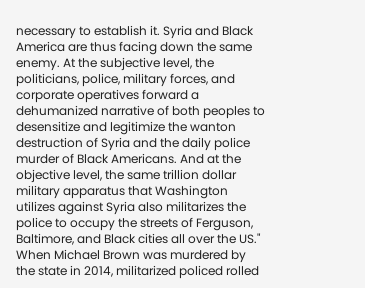necessary to establish it. Syria and Black America are thus facing down the same enemy. At the subjective level, the politicians, police, military forces, and corporate operatives forward a dehumanized narrative of both peoples to desensitize and legitimize the wanton destruction of Syria and the daily police murder of Black Americans. And at the objective level, the same trillion dollar military apparatus that Washington utilizes against Syria also militarizes the police to occupy the streets of Ferguson, Baltimore, and Black cities all over the US."
When Michael Brown was murdered by the state in 2014, militarized policed rolled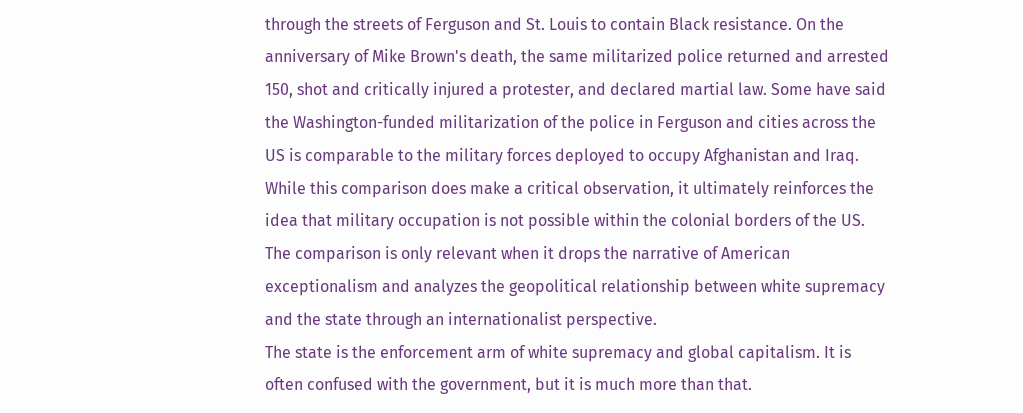through the streets of Ferguson and St. Louis to contain Black resistance. On the anniversary of Mike Brown's death, the same militarized police returned and arrested 150, shot and critically injured a protester, and declared martial law. Some have said the Washington-funded militarization of the police in Ferguson and cities across the US is comparable to the military forces deployed to occupy Afghanistan and Iraq. While this comparison does make a critical observation, it ultimately reinforces the idea that military occupation is not possible within the colonial borders of the US. The comparison is only relevant when it drops the narrative of American exceptionalism and analyzes the geopolitical relationship between white supremacy and the state through an internationalist perspective.
The state is the enforcement arm of white supremacy and global capitalism. It is often confused with the government, but it is much more than that.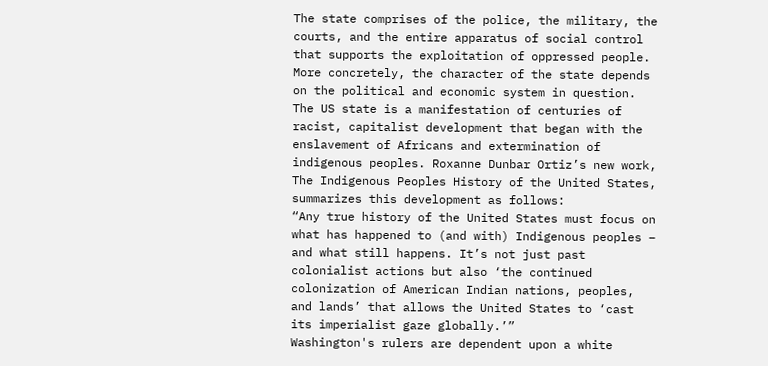The state comprises of the police, the military, the courts, and the entire apparatus of social control that supports the exploitation of oppressed people. More concretely, the character of the state depends on the political and economic system in question. The US state is a manifestation of centuries of racist, capitalist development that began with the enslavement of Africans and extermination of indigenous peoples. Roxanne Dunbar Ortiz’s new work, The Indigenous Peoples History of the United States, summarizes this development as follows:
“Any true history of the United States must focus on what has happened to (and with) Indigenous peoples – and what still happens. It’s not just past colonialist actions but also ‘the continued colonization of American Indian nations, peoples, and lands’ that allows the United States to ‘cast its imperialist gaze globally.’”
Washington's rulers are dependent upon a white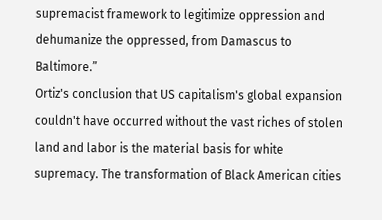supremacist framework to legitimize oppression and dehumanize the oppressed, from Damascus to Baltimore.”
Ortiz's conclusion that US capitalism's global expansion couldn't have occurred without the vast riches of stolen land and labor is the material basis for white supremacy. The transformation of Black American cities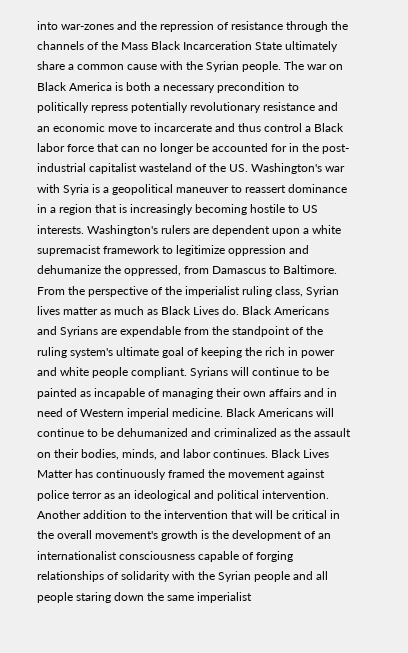into war-zones and the repression of resistance through the channels of the Mass Black Incarceration State ultimately share a common cause with the Syrian people. The war on Black America is both a necessary precondition to politically repress potentially revolutionary resistance and an economic move to incarcerate and thus control a Black labor force that can no longer be accounted for in the post-industrial capitalist wasteland of the US. Washington's war with Syria is a geopolitical maneuver to reassert dominance in a region that is increasingly becoming hostile to US interests. Washington's rulers are dependent upon a white supremacist framework to legitimize oppression and dehumanize the oppressed, from Damascus to Baltimore.
From the perspective of the imperialist ruling class, Syrian lives matter as much as Black Lives do. Black Americans and Syrians are expendable from the standpoint of the ruling system's ultimate goal of keeping the rich in power and white people compliant. Syrians will continue to be painted as incapable of managing their own affairs and in need of Western imperial medicine. Black Americans will continue to be dehumanized and criminalized as the assault on their bodies, minds, and labor continues. Black Lives Matter has continuously framed the movement against police terror as an ideological and political intervention. Another addition to the intervention that will be critical in the overall movement's growth is the development of an internationalist consciousness capable of forging relationships of solidarity with the Syrian people and all people staring down the same imperialist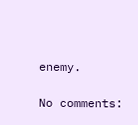enemy.

No comments: